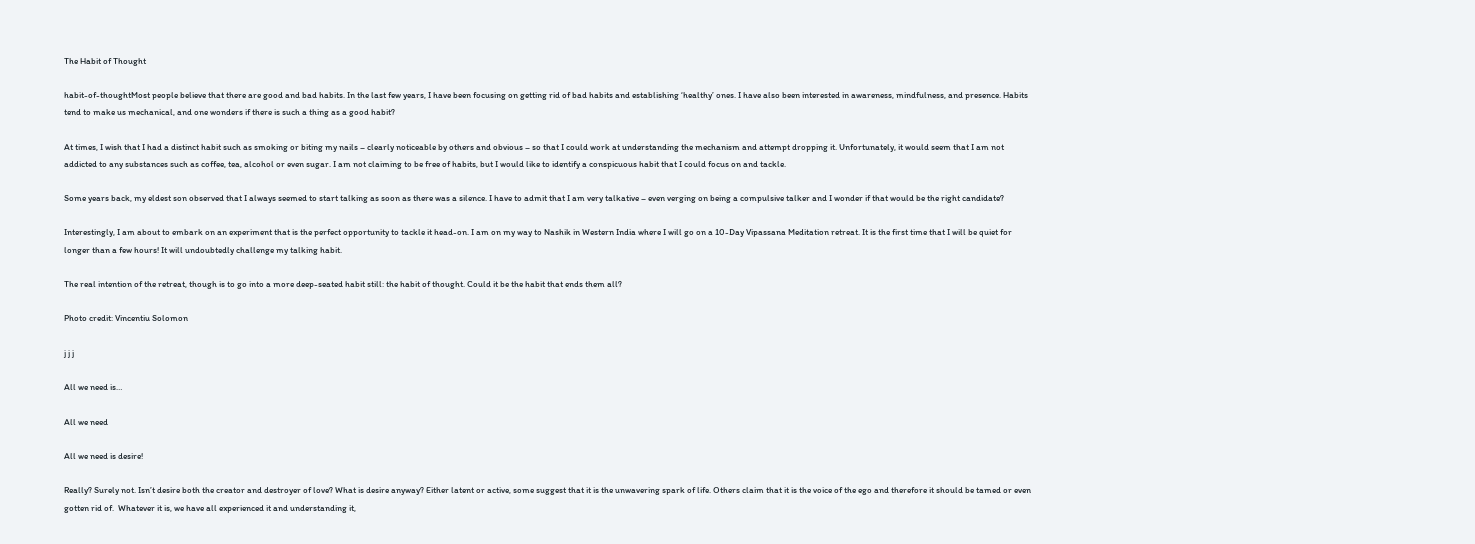The Habit of Thought

habit-of-thoughtMost people believe that there are good and bad habits. In the last few years, I have been focusing on getting rid of bad habits and establishing ‘healthy’ ones. I have also been interested in awareness, mindfulness, and presence. Habits tend to make us mechanical, and one wonders if there is such a thing as a good habit?

At times, I wish that I had a distinct habit such as smoking or biting my nails – clearly noticeable by others and obvious – so that I could work at understanding the mechanism and attempt dropping it. Unfortunately, it would seem that I am not addicted to any substances such as coffee, tea, alcohol or even sugar. I am not claiming to be free of habits, but I would like to identify a conspicuous habit that I could focus on and tackle.

Some years back, my eldest son observed that I always seemed to start talking as soon as there was a silence. I have to admit that I am very talkative – even verging on being a compulsive talker and I wonder if that would be the right candidate?

Interestingly, I am about to embark on an experiment that is the perfect opportunity to tackle it head-on. I am on my way to Nashik in Western India where I will go on a 10-Day Vipassana Meditation retreat. It is the first time that I will be quiet for longer than a few hours! It will undoubtedly challenge my talking habit.

The real intention of the retreat, though is to go into a more deep-seated habit still: the habit of thought. Could it be the habit that ends them all?

Photo credit: Vincentiu Solomon

j j j

All we need is…

All we need

All we need is desire!

Really? Surely not. Isn’t desire both the creator and destroyer of love? What is desire anyway? Either latent or active, some suggest that it is the unwavering spark of life. Others claim that it is the voice of the ego and therefore it should be tamed or even gotten rid of.  Whatever it is, we have all experienced it and understanding it,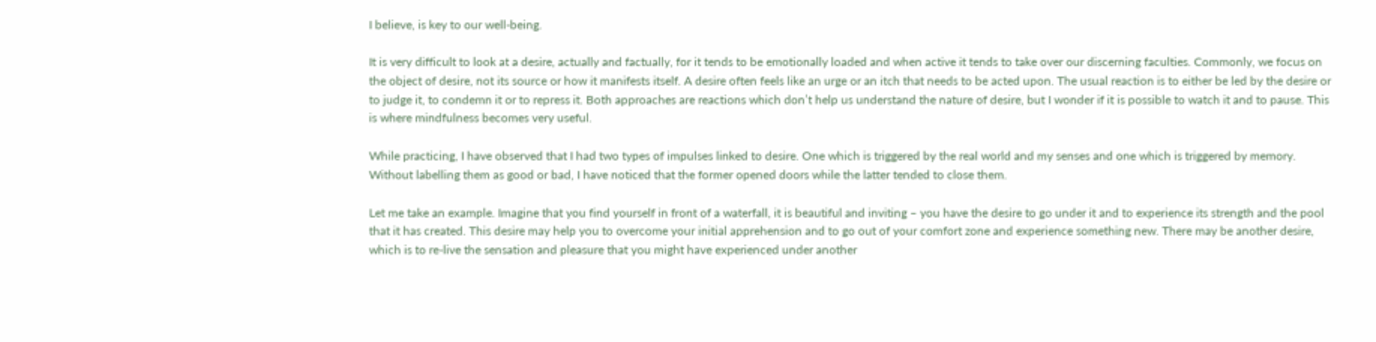I believe, is key to our well-being.

It is very difficult to look at a desire, actually and factually, for it tends to be emotionally loaded and when active it tends to take over our discerning faculties. Commonly, we focus on the object of desire, not its source or how it manifests itself. A desire often feels like an urge or an itch that needs to be acted upon. The usual reaction is to either be led by the desire or to judge it, to condemn it or to repress it. Both approaches are reactions which don’t help us understand the nature of desire, but I wonder if it is possible to watch it and to pause. This is where mindfulness becomes very useful.

While practicing, I have observed that I had two types of impulses linked to desire. One which is triggered by the real world and my senses and one which is triggered by memory. Without labelling them as good or bad, I have noticed that the former opened doors while the latter tended to close them.

Let me take an example. Imagine that you find yourself in front of a waterfall, it is beautiful and inviting – you have the desire to go under it and to experience its strength and the pool that it has created. This desire may help you to overcome your initial apprehension and to go out of your comfort zone and experience something new. There may be another desire, which is to re-live the sensation and pleasure that you might have experienced under another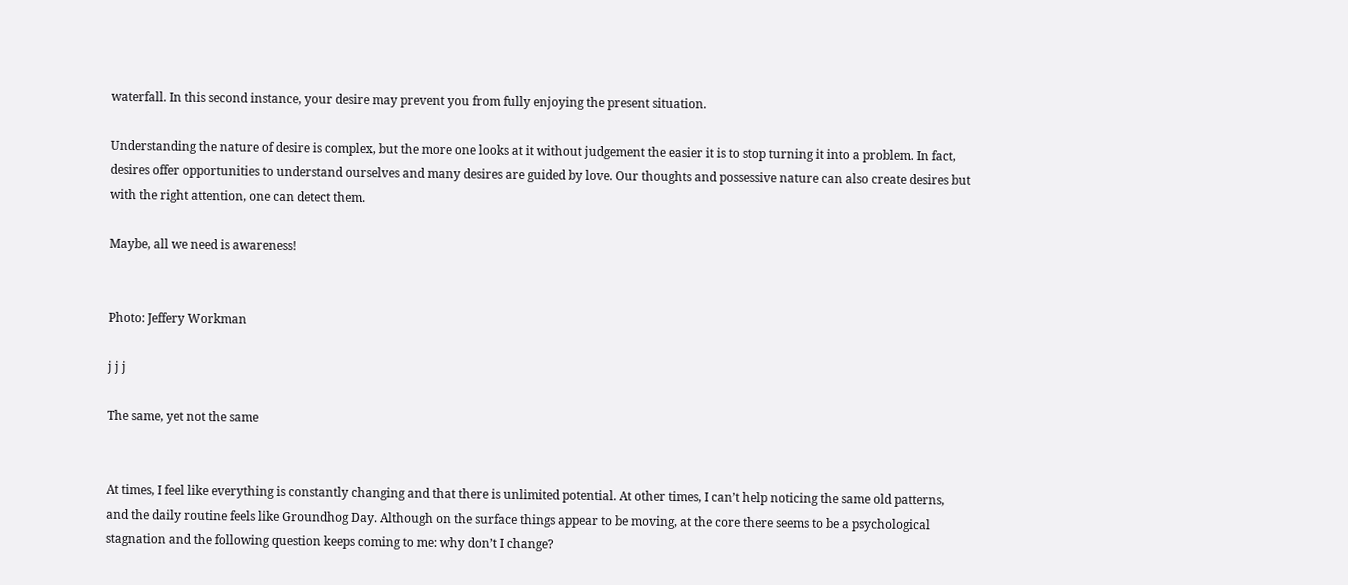waterfall. In this second instance, your desire may prevent you from fully enjoying the present situation.

Understanding the nature of desire is complex, but the more one looks at it without judgement the easier it is to stop turning it into a problem. In fact, desires offer opportunities to understand ourselves and many desires are guided by love. Our thoughts and possessive nature can also create desires but with the right attention, one can detect them.

Maybe, all we need is awareness!


Photo: Jeffery Workman

j j j

The same, yet not the same


At times, I feel like everything is constantly changing and that there is unlimited potential. At other times, I can’t help noticing the same old patterns, and the daily routine feels like Groundhog Day. Although on the surface things appear to be moving, at the core there seems to be a psychological stagnation and the following question keeps coming to me: why don’t I change?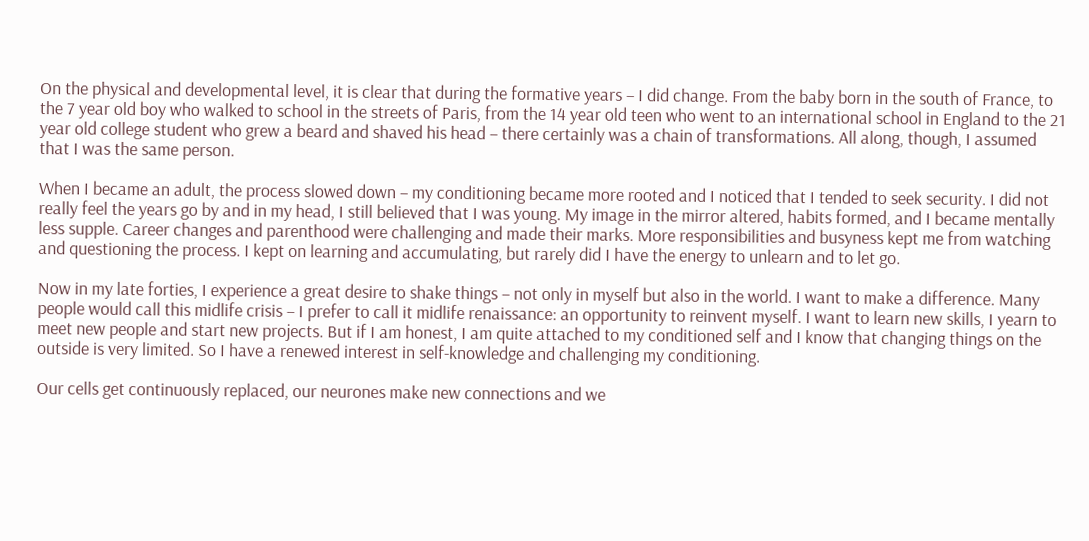On the physical and developmental level, it is clear that during the formative years – I did change. From the baby born in the south of France, to the 7 year old boy who walked to school in the streets of Paris, from the 14 year old teen who went to an international school in England to the 21 year old college student who grew a beard and shaved his head – there certainly was a chain of transformations. All along, though, I assumed that I was the same person.

When I became an adult, the process slowed down – my conditioning became more rooted and I noticed that I tended to seek security. I did not really feel the years go by and in my head, I still believed that I was young. My image in the mirror altered, habits formed, and I became mentally less supple. Career changes and parenthood were challenging and made their marks. More responsibilities and busyness kept me from watching and questioning the process. I kept on learning and accumulating, but rarely did I have the energy to unlearn and to let go.

Now in my late forties, I experience a great desire to shake things – not only in myself but also in the world. I want to make a difference. Many people would call this midlife crisis – I prefer to call it midlife renaissance: an opportunity to reinvent myself. I want to learn new skills, I yearn to meet new people and start new projects. But if I am honest, I am quite attached to my conditioned self and I know that changing things on the outside is very limited. So I have a renewed interest in self-knowledge and challenging my conditioning.

Our cells get continuously replaced, our neurones make new connections and we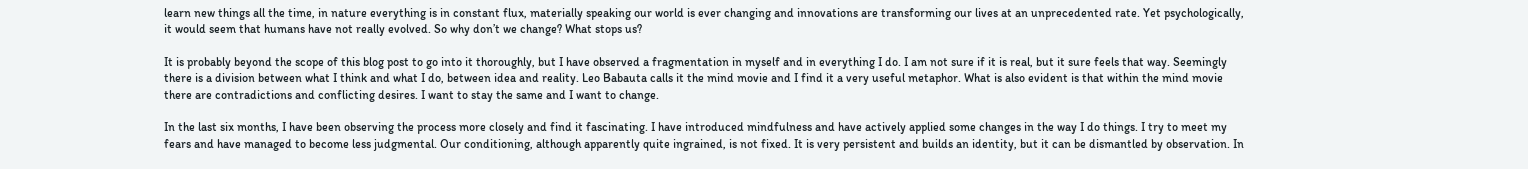learn new things all the time, in nature everything is in constant flux, materially speaking our world is ever changing and innovations are transforming our lives at an unprecedented rate. Yet psychologically, it would seem that humans have not really evolved. So why don’t we change? What stops us?

It is probably beyond the scope of this blog post to go into it thoroughly, but I have observed a fragmentation in myself and in everything I do. I am not sure if it is real, but it sure feels that way. Seemingly there is a division between what I think and what I do, between idea and reality. Leo Babauta calls it the mind movie and I find it a very useful metaphor. What is also evident is that within the mind movie there are contradictions and conflicting desires. I want to stay the same and I want to change.

In the last six months, I have been observing the process more closely and find it fascinating. I have introduced mindfulness and have actively applied some changes in the way I do things. I try to meet my fears and have managed to become less judgmental. Our conditioning, although apparently quite ingrained, is not fixed. It is very persistent and builds an identity, but it can be dismantled by observation. In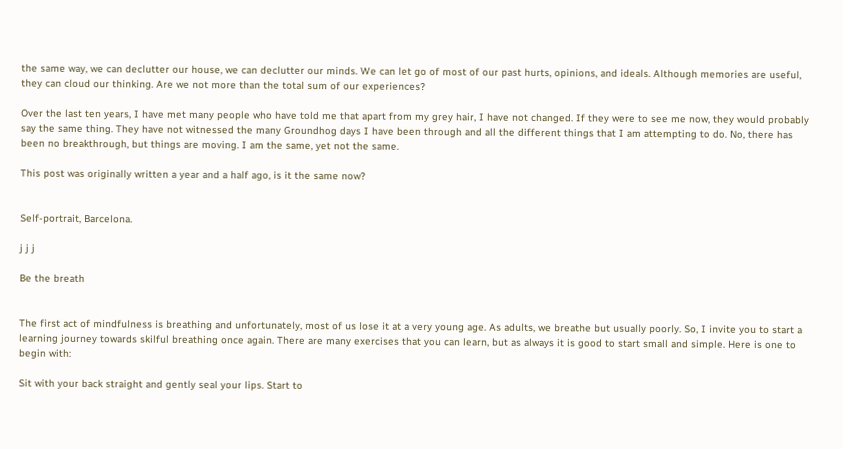the same way, we can declutter our house, we can declutter our minds. We can let go of most of our past hurts, opinions, and ideals. Although memories are useful, they can cloud our thinking. Are we not more than the total sum of our experiences?

Over the last ten years, I have met many people who have told me that apart from my grey hair, I have not changed. If they were to see me now, they would probably say the same thing. They have not witnessed the many Groundhog days I have been through and all the different things that I am attempting to do. No, there has been no breakthrough, but things are moving. I am the same, yet not the same.

This post was originally written a year and a half ago, is it the same now?


Self-portrait, Barcelona.

j j j

Be the breath


The first act of mindfulness is breathing and unfortunately, most of us lose it at a very young age. As adults, we breathe but usually poorly. So, I invite you to start a learning journey towards skilful breathing once again. There are many exercises that you can learn, but as always it is good to start small and simple. Here is one to begin with:

Sit with your back straight and gently seal your lips. Start to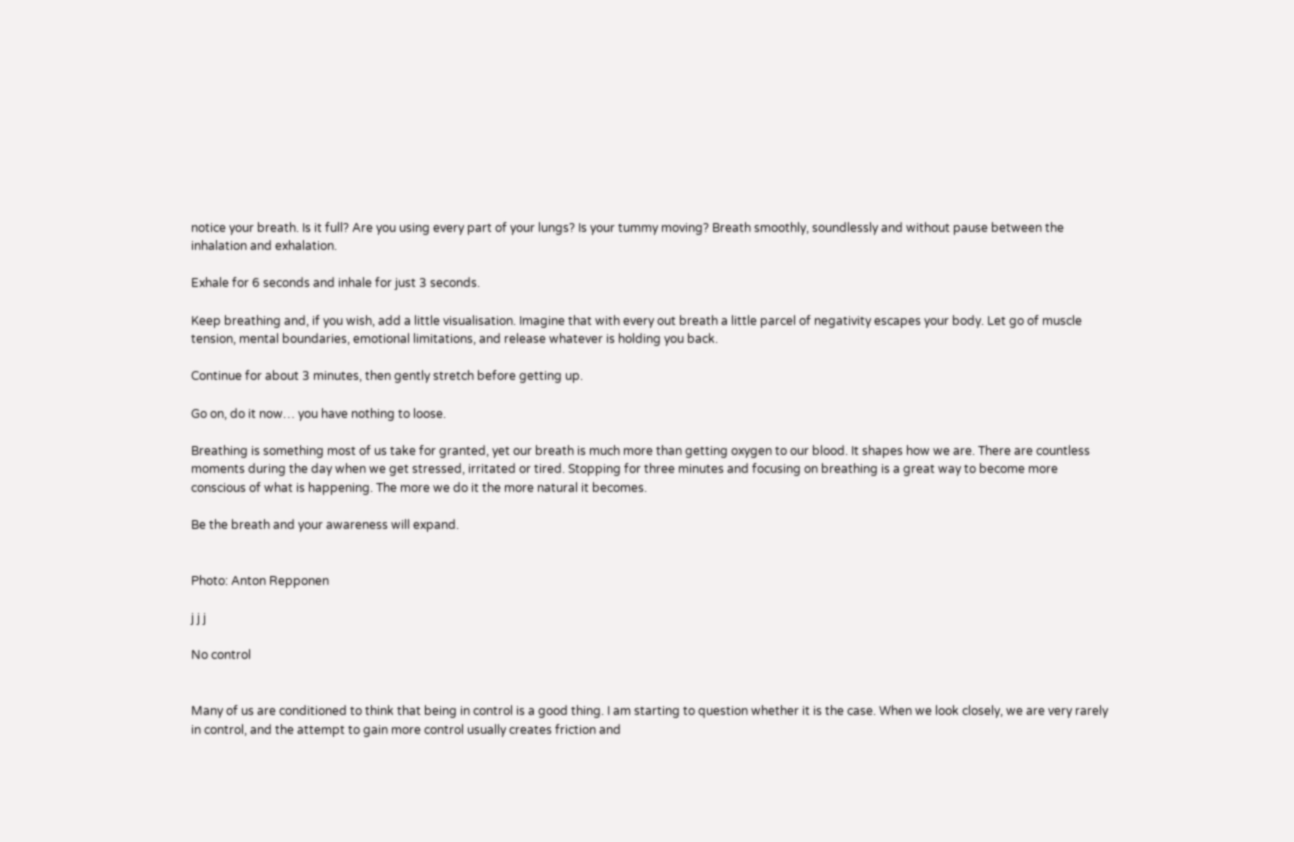notice your breath. Is it full? Are you using every part of your lungs? Is your tummy moving? Breath smoothly, soundlessly and without pause between the inhalation and exhalation.

Exhale for 6 seconds and inhale for just 3 seconds.

Keep breathing and, if you wish, add a little visualisation. Imagine that with every out breath a little parcel of negativity escapes your body. Let go of muscle tension, mental boundaries, emotional limitations, and release whatever is holding you back.

Continue for about 3 minutes, then gently stretch before getting up.

Go on, do it now… you have nothing to loose.

Breathing is something most of us take for granted, yet our breath is much more than getting oxygen to our blood. It shapes how we are. There are countless moments during the day when we get stressed, irritated or tired. Stopping for three minutes and focusing on breathing is a great way to become more conscious of what is happening. The more we do it the more natural it becomes.

Be the breath and your awareness will expand.


Photo: Anton Repponen

j j j

No control


Many of us are conditioned to think that being in control is a good thing. I am starting to question whether it is the case. When we look closely, we are very rarely in control, and the attempt to gain more control usually creates friction and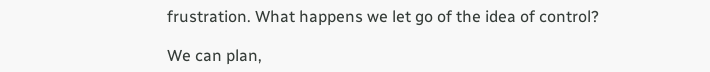frustration. What happens we let go of the idea of control?

We can plan,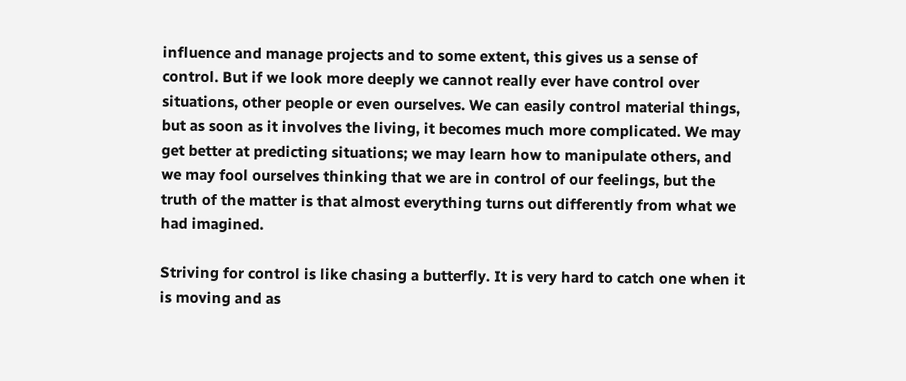influence and manage projects and to some extent, this gives us a sense of control. But if we look more deeply we cannot really ever have control over situations, other people or even ourselves. We can easily control material things, but as soon as it involves the living, it becomes much more complicated. We may get better at predicting situations; we may learn how to manipulate others, and we may fool ourselves thinking that we are in control of our feelings, but the truth of the matter is that almost everything turns out differently from what we had imagined.

Striving for control is like chasing a butterfly. It is very hard to catch one when it is moving and as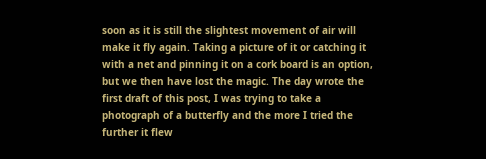soon as it is still the slightest movement of air will make it fly again. Taking a picture of it or catching it with a net and pinning it on a cork board is an option, but we then have lost the magic. The day wrote the first draft of this post, I was trying to take a photograph of a butterfly and the more I tried the further it flew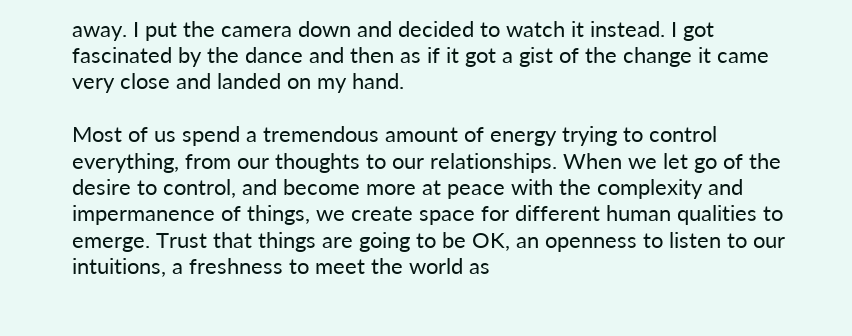away. I put the camera down and decided to watch it instead. I got fascinated by the dance and then as if it got a gist of the change it came very close and landed on my hand.

Most of us spend a tremendous amount of energy trying to control everything, from our thoughts to our relationships. When we let go of the desire to control, and become more at peace with the complexity and impermanence of things, we create space for different human qualities to emerge. Trust that things are going to be OK, an openness to listen to our intuitions, a freshness to meet the world as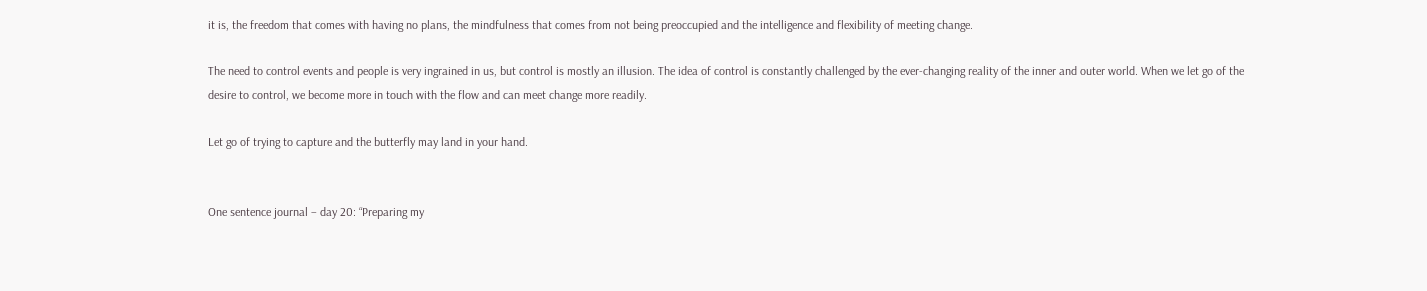it is, the freedom that comes with having no plans, the mindfulness that comes from not being preoccupied and the intelligence and flexibility of meeting change.

The need to control events and people is very ingrained in us, but control is mostly an illusion. The idea of control is constantly challenged by the ever-changing reality of the inner and outer world. When we let go of the desire to control, we become more in touch with the flow and can meet change more readily.

Let go of trying to capture and the butterfly may land in your hand.


One sentence journal – day 20: “Preparing my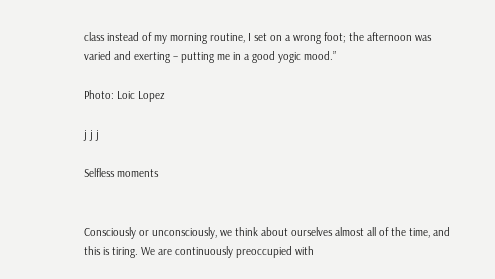class instead of my morning routine, I set on a wrong foot; the afternoon was varied and exerting – putting me in a good yogic mood.”

Photo: Loic Lopez

j j j

Selfless moments


Consciously or unconsciously, we think about ourselves almost all of the time, and this is tiring. We are continuously preoccupied with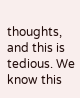thoughts, and this is tedious. We know this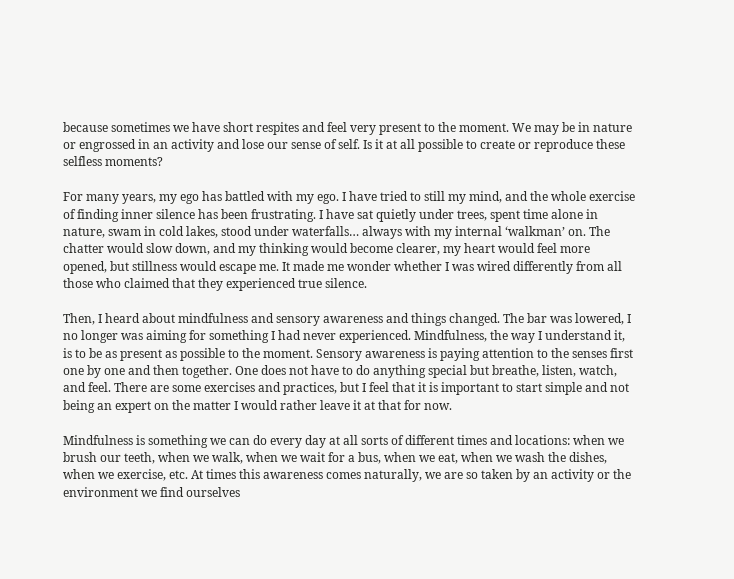because sometimes we have short respites and feel very present to the moment. We may be in nature or engrossed in an activity and lose our sense of self. Is it at all possible to create or reproduce these selfless moments?

For many years, my ego has battled with my ego. I have tried to still my mind, and the whole exercise of finding inner silence has been frustrating. I have sat quietly under trees, spent time alone in nature, swam in cold lakes, stood under waterfalls… always with my internal ‘walkman’ on. The chatter would slow down, and my thinking would become clearer, my heart would feel more opened, but stillness would escape me. It made me wonder whether I was wired differently from all those who claimed that they experienced true silence.

Then, I heard about mindfulness and sensory awareness and things changed. The bar was lowered, I no longer was aiming for something I had never experienced. Mindfulness, the way I understand it, is to be as present as possible to the moment. Sensory awareness is paying attention to the senses first one by one and then together. One does not have to do anything special but breathe, listen, watch, and feel. There are some exercises and practices, but I feel that it is important to start simple and not being an expert on the matter I would rather leave it at that for now.

Mindfulness is something we can do every day at all sorts of different times and locations: when we brush our teeth, when we walk, when we wait for a bus, when we eat, when we wash the dishes, when we exercise, etc. At times this awareness comes naturally, we are so taken by an activity or the environment we find ourselves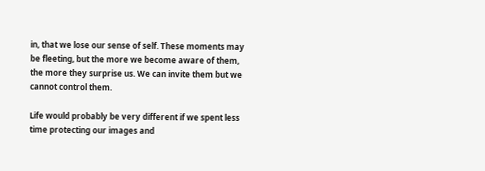in, that we lose our sense of self. These moments may be fleeting, but the more we become aware of them, the more they surprise us. We can invite them but we cannot control them.

Life would probably be very different if we spent less time protecting our images and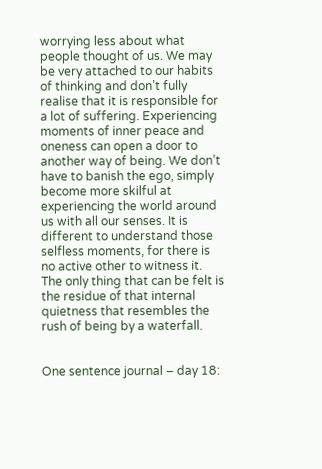worrying less about what people thought of us. We may be very attached to our habits of thinking and don’t fully realise that it is responsible for a lot of suffering. Experiencing moments of inner peace and oneness can open a door to another way of being. We don’t have to banish the ego, simply become more skilful at experiencing the world around us with all our senses. It is different to understand those selfless moments, for there is no active other to witness it. The only thing that can be felt is the residue of that internal quietness that resembles the rush of being by a waterfall.


One sentence journal – day 18: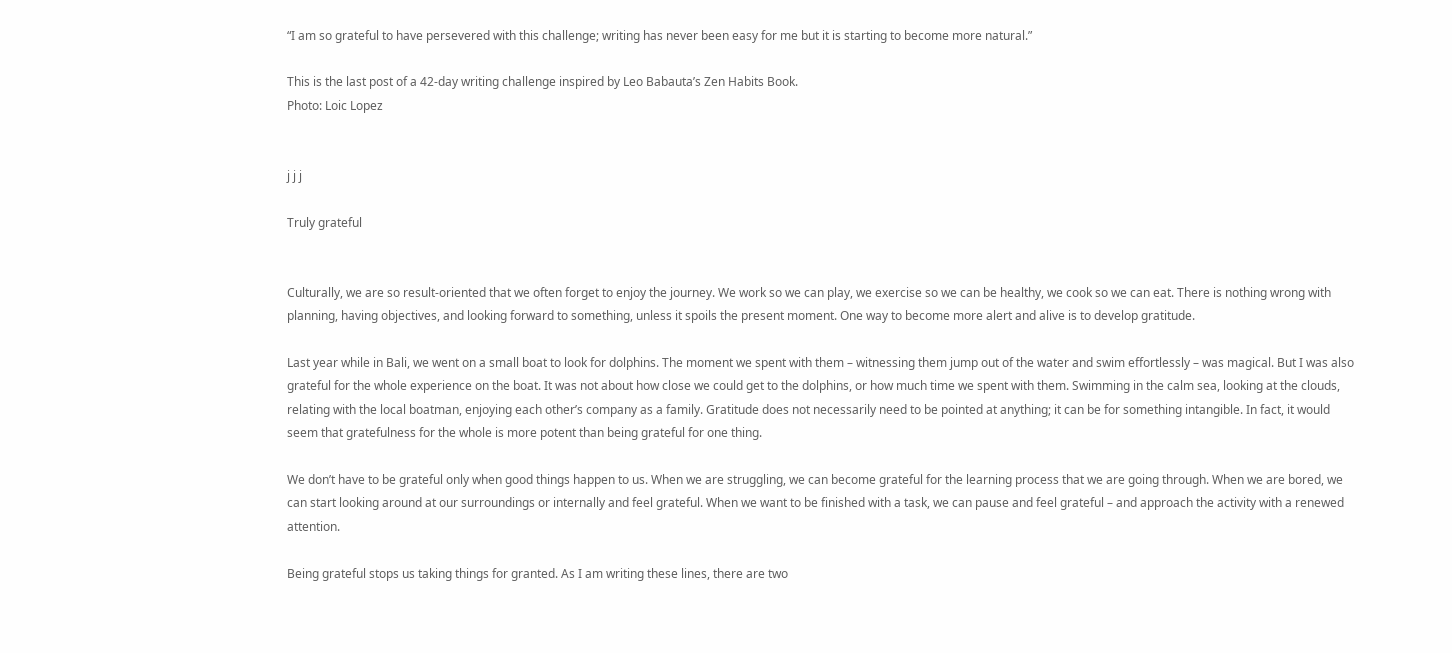“I am so grateful to have persevered with this challenge; writing has never been easy for me but it is starting to become more natural.”

This is the last post of a 42-day writing challenge inspired by Leo Babauta’s Zen Habits Book.
Photo: Loic Lopez


j j j

Truly grateful


Culturally, we are so result-oriented that we often forget to enjoy the journey. We work so we can play, we exercise so we can be healthy, we cook so we can eat. There is nothing wrong with planning, having objectives, and looking forward to something, unless it spoils the present moment. One way to become more alert and alive is to develop gratitude.

Last year while in Bali, we went on a small boat to look for dolphins. The moment we spent with them – witnessing them jump out of the water and swim effortlessly – was magical. But I was also grateful for the whole experience on the boat. It was not about how close we could get to the dolphins, or how much time we spent with them. Swimming in the calm sea, looking at the clouds, relating with the local boatman, enjoying each other’s company as a family. Gratitude does not necessarily need to be pointed at anything; it can be for something intangible. In fact, it would seem that gratefulness for the whole is more potent than being grateful for one thing.

We don’t have to be grateful only when good things happen to us. When we are struggling, we can become grateful for the learning process that we are going through. When we are bored, we can start looking around at our surroundings or internally and feel grateful. When we want to be finished with a task, we can pause and feel grateful – and approach the activity with a renewed attention.

Being grateful stops us taking things for granted. As I am writing these lines, there are two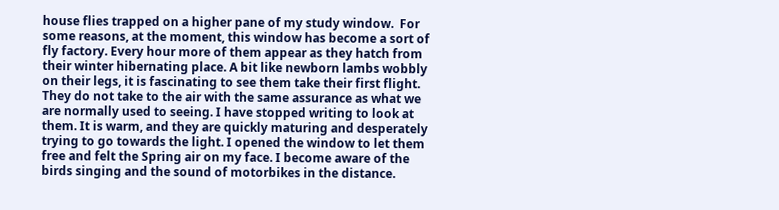house flies trapped on a higher pane of my study window.  For some reasons, at the moment, this window has become a sort of fly factory. Every hour more of them appear as they hatch from their winter hibernating place. A bit like newborn lambs wobbly on their legs, it is fascinating to see them take their first flight. They do not take to the air with the same assurance as what we are normally used to seeing. I have stopped writing to look at them. It is warm, and they are quickly maturing and desperately trying to go towards the light. I opened the window to let them free and felt the Spring air on my face. I become aware of the birds singing and the sound of motorbikes in the distance.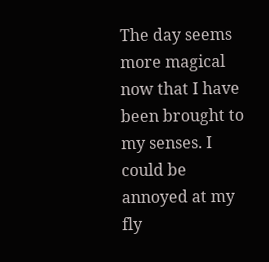The day seems more magical now that I have been brought to my senses. I could be annoyed at my fly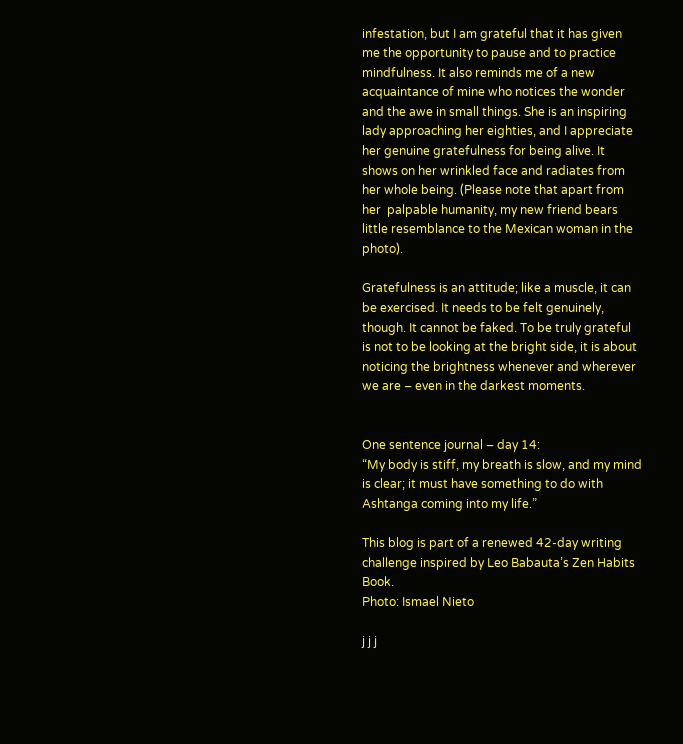infestation, but I am grateful that it has given me the opportunity to pause and to practice mindfulness. It also reminds me of a new acquaintance of mine who notices the wonder and the awe in small things. She is an inspiring lady approaching her eighties, and I appreciate her genuine gratefulness for being alive. It shows on her wrinkled face and radiates from her whole being. (Please note that apart from her  palpable humanity, my new friend bears little resemblance to the Mexican woman in the photo).

Gratefulness is an attitude; like a muscle, it can be exercised. It needs to be felt genuinely, though. It cannot be faked. To be truly grateful is not to be looking at the bright side, it is about noticing the brightness whenever and wherever we are – even in the darkest moments.


One sentence journal – day 14:
“My body is stiff, my breath is slow, and my mind is clear; it must have something to do with Ashtanga coming into my life.”

This blog is part of a renewed 42-day writing challenge inspired by Leo Babauta’s Zen Habits Book.
Photo: Ismael Nieto

j j j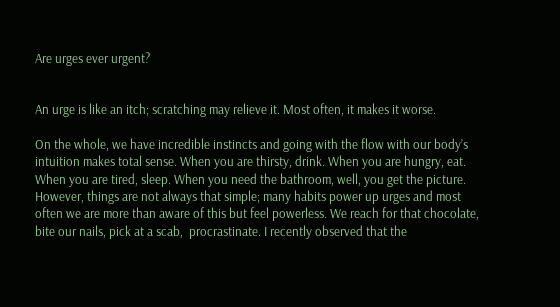Are urges ever urgent?


An urge is like an itch; scratching may relieve it. Most often, it makes it worse.

On the whole, we have incredible instincts and going with the flow with our body’s intuition makes total sense. When you are thirsty, drink. When you are hungry, eat. When you are tired, sleep. When you need the bathroom, well, you get the picture. However, things are not always that simple; many habits power up urges and most often we are more than aware of this but feel powerless. We reach for that chocolate,  bite our nails, pick at a scab,  procrastinate. I recently observed that the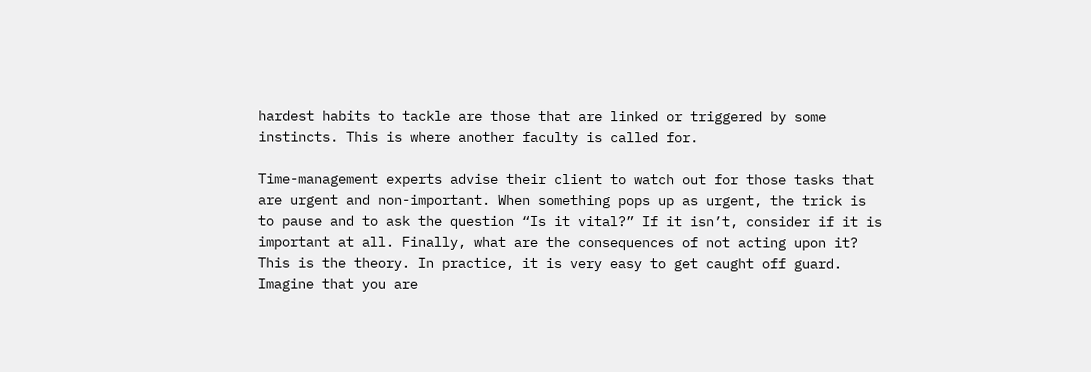hardest habits to tackle are those that are linked or triggered by some instincts. This is where another faculty is called for.

Time-management experts advise their client to watch out for those tasks that are urgent and non-important. When something pops up as urgent, the trick is to pause and to ask the question “Is it vital?” If it isn’t, consider if it is important at all. Finally, what are the consequences of not acting upon it? This is the theory. In practice, it is very easy to get caught off guard. Imagine that you are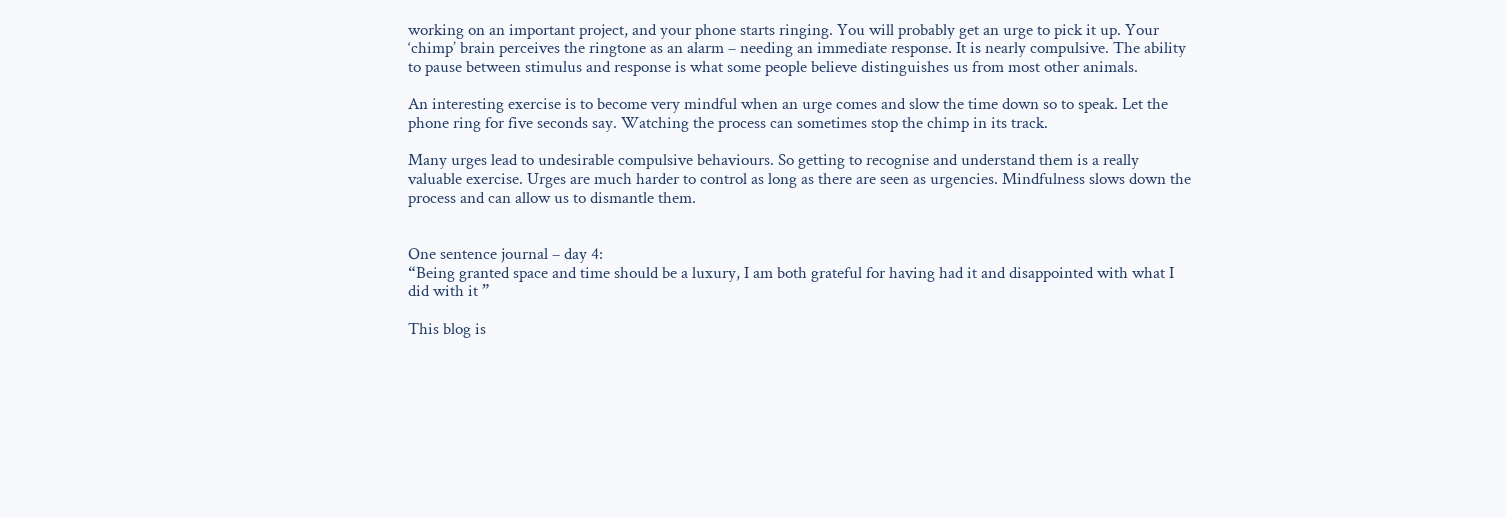working on an important project, and your phone starts ringing. You will probably get an urge to pick it up. Your ‘chimp’ brain perceives the ringtone as an alarm – needing an immediate response. It is nearly compulsive. The ability to pause between stimulus and response is what some people believe distinguishes us from most other animals.

An interesting exercise is to become very mindful when an urge comes and slow the time down so to speak. Let the phone ring for five seconds say. Watching the process can sometimes stop the chimp in its track.

Many urges lead to undesirable compulsive behaviours. So getting to recognise and understand them is a really valuable exercise. Urges are much harder to control as long as there are seen as urgencies. Mindfulness slows down the process and can allow us to dismantle them.


One sentence journal – day 4:
“Being granted space and time should be a luxury, I am both grateful for having had it and disappointed with what I did with it ”

This blog is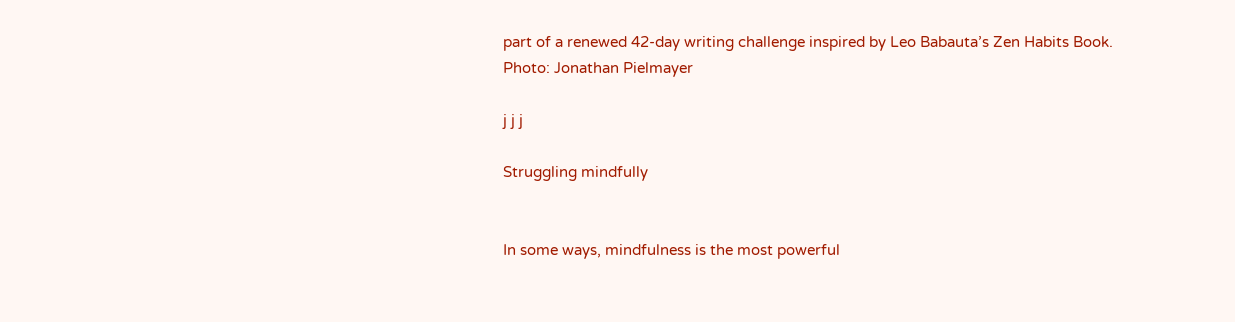part of a renewed 42-day writing challenge inspired by Leo Babauta’s Zen Habits Book.
Photo: Jonathan Pielmayer

j j j

Struggling mindfully


In some ways, mindfulness is the most powerful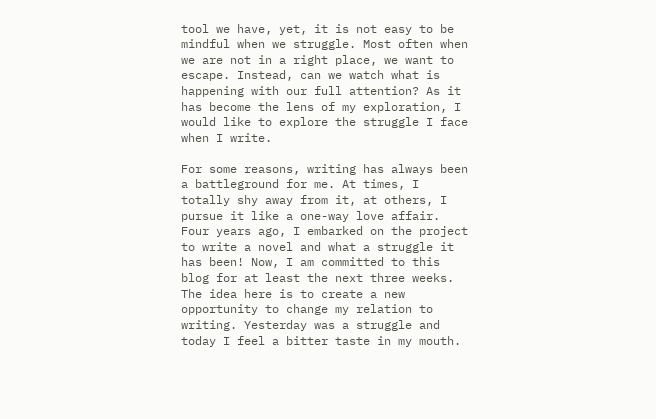tool we have, yet, it is not easy to be mindful when we struggle. Most often when we are not in a right place, we want to escape. Instead, can we watch what is happening with our full attention? As it has become the lens of my exploration, I would like to explore the struggle I face when I write.

For some reasons, writing has always been a battleground for me. At times, I totally shy away from it, at others, I pursue it like a one-way love affair. Four years ago, I embarked on the project to write a novel and what a struggle it has been! Now, I am committed to this blog for at least the next three weeks. The idea here is to create a new opportunity to change my relation to writing. Yesterday was a struggle and today I feel a bitter taste in my mouth.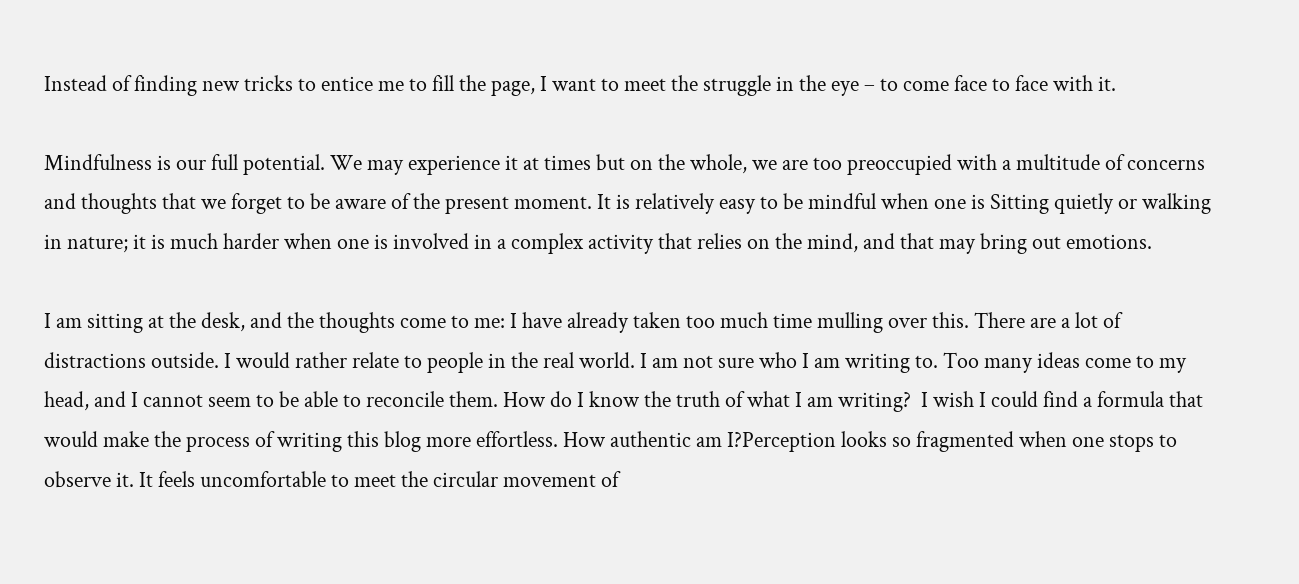Instead of finding new tricks to entice me to fill the page, I want to meet the struggle in the eye – to come face to face with it.

Mindfulness is our full potential. We may experience it at times but on the whole, we are too preoccupied with a multitude of concerns and thoughts that we forget to be aware of the present moment. It is relatively easy to be mindful when one is Sitting quietly or walking in nature; it is much harder when one is involved in a complex activity that relies on the mind, and that may bring out emotions.

I am sitting at the desk, and the thoughts come to me: I have already taken too much time mulling over this. There are a lot of distractions outside. I would rather relate to people in the real world. I am not sure who I am writing to. Too many ideas come to my head, and I cannot seem to be able to reconcile them. How do I know the truth of what I am writing?  I wish I could find a formula that would make the process of writing this blog more effortless. How authentic am I?Perception looks so fragmented when one stops to observe it. It feels uncomfortable to meet the circular movement of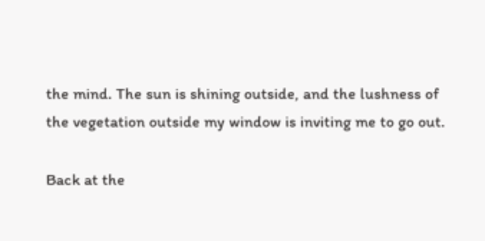the mind. The sun is shining outside, and the lushness of the vegetation outside my window is inviting me to go out.

Back at the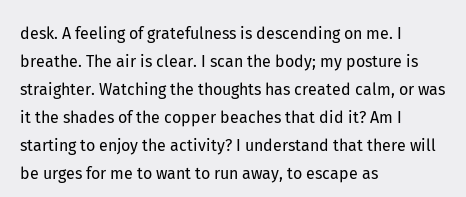desk. A feeling of gratefulness is descending on me. I breathe. The air is clear. I scan the body; my posture is straighter. Watching the thoughts has created calm, or was it the shades of the copper beaches that did it? Am I starting to enjoy the activity? I understand that there will be urges for me to want to run away, to escape as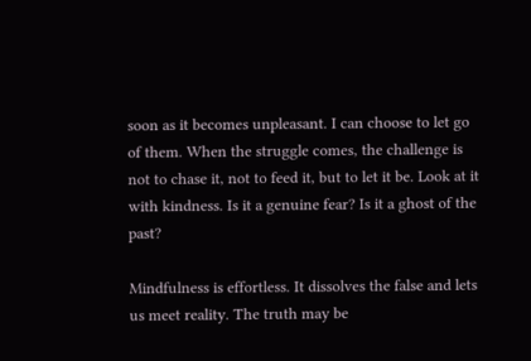soon as it becomes unpleasant. I can choose to let go of them. When the struggle comes, the challenge is not to chase it, not to feed it, but to let it be. Look at it with kindness. Is it a genuine fear? Is it a ghost of the past?

Mindfulness is effortless. It dissolves the false and lets us meet reality. The truth may be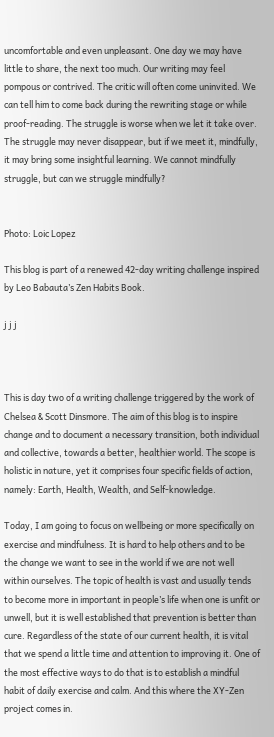uncomfortable and even unpleasant. One day we may have little to share, the next too much. Our writing may feel pompous or contrived. The critic will often come uninvited. We can tell him to come back during the rewriting stage or while proof-reading. The struggle is worse when we let it take over. The struggle may never disappear, but if we meet it, mindfully, it may bring some insightful learning. We cannot mindfully struggle, but can we struggle mindfully?


Photo: Loic Lopez

This blog is part of a renewed 42-day writing challenge inspired by Leo Babauta’s Zen Habits Book.

j j j



This is day two of a writing challenge triggered by the work of Chelsea & Scott Dinsmore. The aim of this blog is to inspire change and to document a necessary transition, both individual and collective, towards a better, healthier world. The scope is holistic in nature, yet it comprises four specific fields of action, namely: Earth, Health, Wealth, and Self-knowledge.

Today, I am going to focus on wellbeing or more specifically on exercise and mindfulness. It is hard to help others and to be the change we want to see in the world if we are not well within ourselves. The topic of health is vast and usually tends to become more in important in people’s life when one is unfit or unwell, but it is well established that prevention is better than cure. Regardless of the state of our current health, it is vital that we spend a little time and attention to improving it. One of the most effective ways to do that is to establish a mindful habit of daily exercise and calm. And this where the XY-Zen project comes in.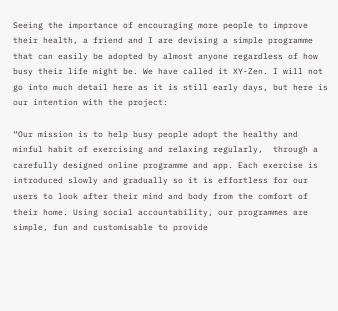Seeing the importance of encouraging more people to improve their health, a friend and I are devising a simple programme that can easily be adopted by almost anyone regardless of how busy their life might be. We have called it XY-Zen. I will not go into much detail here as it is still early days, but here is our intention with the project:

“Our mission is to help busy people adopt the healthy and minful habit of exercising and relaxing regularly,  through a carefully designed online programme and app. Each exercise is introduced slowly and gradually so it is effortless for our users to look after their mind and body from the comfort of their home. Using social accountability, our programmes are simple, fun and customisable to provide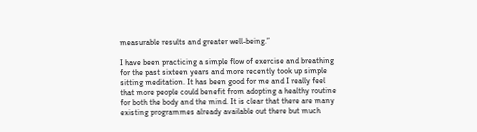measurable results and greater well-being.”

I have been practicing a simple flow of exercise and breathing for the past sixteen years and more recently took up simple sitting meditation. It has been good for me and I really feel that more people could benefit from adopting a healthy routine for both the body and the mind. It is clear that there are many existing programmes already available out there but much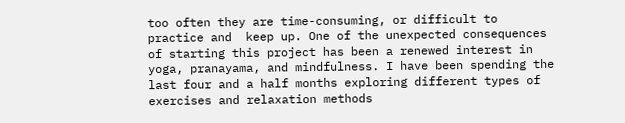too often they are time-consuming, or difficult to practice and  keep up. One of the unexpected consequences of starting this project has been a renewed interest in yoga, pranayama, and mindfulness. I have been spending the last four and a half months exploring different types of exercises and relaxation methods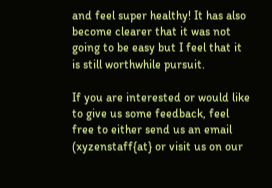and feel super healthy! It has also become clearer that it was not going to be easy but I feel that it is still worthwhile pursuit.

If you are interested or would like to give us some feedback, feel free to either send us an email (xyzenstaff{at} or visit us on our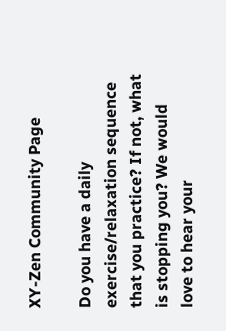XY-Zen Community Page

Do you have a daily exercise/relaxation sequence that you practice? If not, what is stopping you? We would love to hear your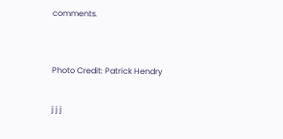comments.


Photo Credit: Patrick Hendry

j j j